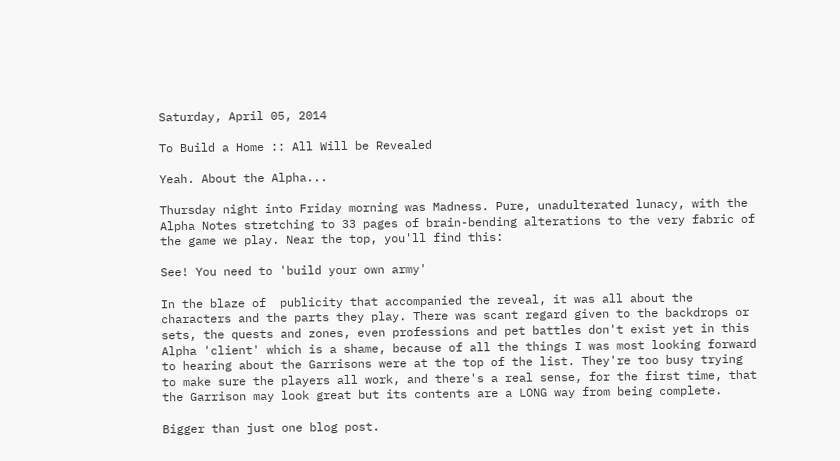Saturday, April 05, 2014

To Build a Home :: All Will be Revealed

Yeah. About the Alpha...

Thursday night into Friday morning was Madness. Pure, unadulterated lunacy, with the Alpha Notes stretching to 33 pages of brain-bending alterations to the very fabric of the game we play. Near the top, you'll find this:

See! You need to 'build your own army'

In the blaze of  publicity that accompanied the reveal, it was all about the characters and the parts they play. There was scant regard given to the backdrops or sets, the quests and zones, even professions and pet battles don't exist yet in this Alpha 'client' which is a shame, because of all the things I was most looking forward to hearing about the Garrisons were at the top of the list. They're too busy trying to make sure the players all work, and there's a real sense, for the first time, that the Garrison may look great but its contents are a LONG way from being complete.

Bigger than just one blog post.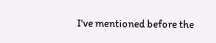I've mentioned before the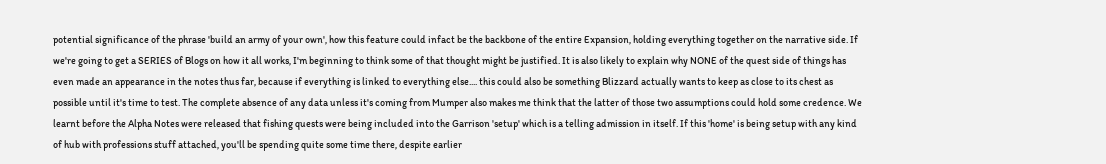potential significance of the phrase 'build an army of your own', how this feature could infact be the backbone of the entire Expansion, holding everything together on the narrative side. If we're going to get a SERIES of Blogs on how it all works, I'm beginning to think some of that thought might be justified. It is also likely to explain why NONE of the quest side of things has even made an appearance in the notes thus far, because if everything is linked to everything else.... this could also be something Blizzard actually wants to keep as close to its chest as possible until it's time to test. The complete absence of any data unless it's coming from Mumper also makes me think that the latter of those two assumptions could hold some credence. We learnt before the Alpha Notes were released that fishing quests were being included into the Garrison 'setup' which is a telling admission in itself. If this 'home' is being setup with any kind of hub with professions stuff attached, you'll be spending quite some time there, despite earlier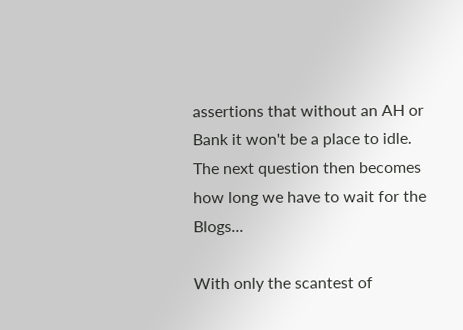assertions that without an AH or Bank it won't be a place to idle. The next question then becomes how long we have to wait for the Blogs...

With only the scantest of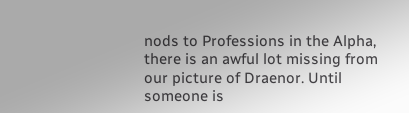nods to Professions in the Alpha, there is an awful lot missing from our picture of Draenor. Until someone is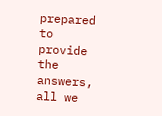prepared to provide the answers, all we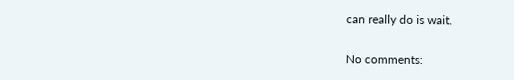can really do is wait.

No comments: